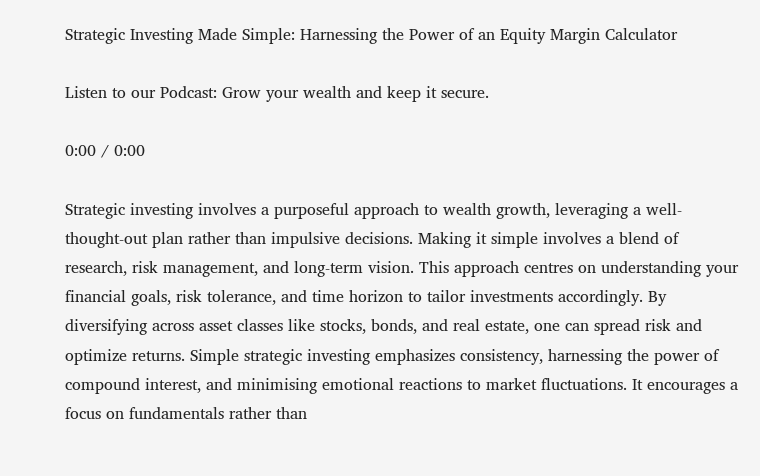Strategic Investing Made Simple: Harnessing the Power of an Equity Margin Calculator

Listen to our Podcast: Grow your wealth and keep it secure.

0:00 / 0:00

Strategic investing involves a purposeful approach to wealth growth, leveraging a well-thought-out plan rather than impulsive decisions. Making it simple involves a blend of research, risk management, and long-term vision. This approach centres on understanding your financial goals, risk tolerance, and time horizon to tailor investments accordingly. By diversifying across asset classes like stocks, bonds, and real estate, one can spread risk and optimize returns. Simple strategic investing emphasizes consistency, harnessing the power of compound interest, and minimising emotional reactions to market fluctuations. It encourages a focus on fundamentals rather than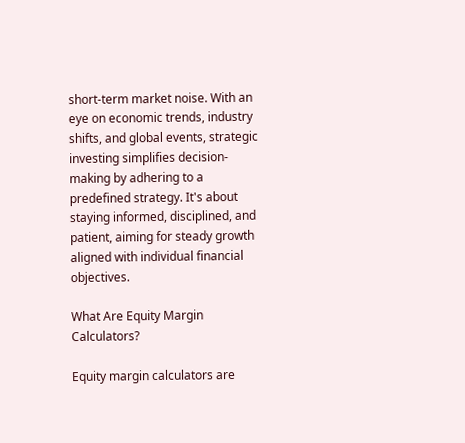short-term market noise. With an eye on economic trends, industry shifts, and global events, strategic investing simplifies decision-making by adhering to a predefined strategy. It's about staying informed, disciplined, and patient, aiming for steady growth aligned with individual financial objectives.

What Are Equity Margin Calculators?

Equity margin calculators are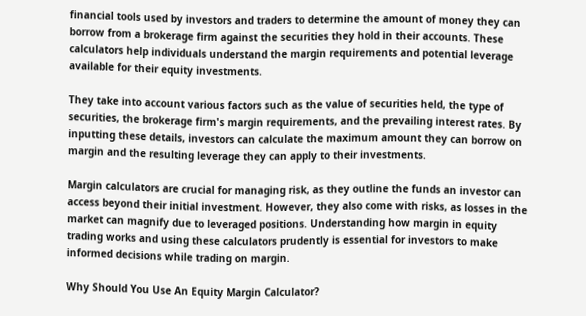financial tools used by investors and traders to determine the amount of money they can borrow from a brokerage firm against the securities they hold in their accounts. These calculators help individuals understand the margin requirements and potential leverage available for their equity investments.

They take into account various factors such as the value of securities held, the type of securities, the brokerage firm's margin requirements, and the prevailing interest rates. By inputting these details, investors can calculate the maximum amount they can borrow on margin and the resulting leverage they can apply to their investments.

Margin calculators are crucial for managing risk, as they outline the funds an investor can access beyond their initial investment. However, they also come with risks, as losses in the market can magnify due to leveraged positions. Understanding how margin in equity trading works and using these calculators prudently is essential for investors to make informed decisions while trading on margin.

Why Should You Use An Equity Margin Calculator?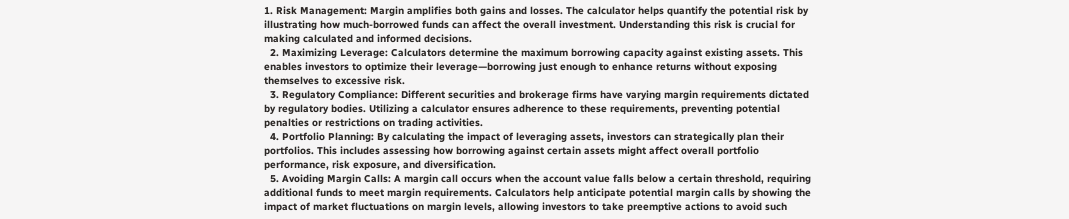1. Risk Management: Margin amplifies both gains and losses. The calculator helps quantify the potential risk by illustrating how much-borrowed funds can affect the overall investment. Understanding this risk is crucial for making calculated and informed decisions.
  2. Maximizing Leverage: Calculators determine the maximum borrowing capacity against existing assets. This enables investors to optimize their leverage—borrowing just enough to enhance returns without exposing themselves to excessive risk.
  3. Regulatory Compliance: Different securities and brokerage firms have varying margin requirements dictated by regulatory bodies. Utilizing a calculator ensures adherence to these requirements, preventing potential penalties or restrictions on trading activities.
  4. Portfolio Planning: By calculating the impact of leveraging assets, investors can strategically plan their portfolios. This includes assessing how borrowing against certain assets might affect overall portfolio performance, risk exposure, and diversification.
  5. Avoiding Margin Calls: A margin call occurs when the account value falls below a certain threshold, requiring additional funds to meet margin requirements. Calculators help anticipate potential margin calls by showing the impact of market fluctuations on margin levels, allowing investors to take preemptive actions to avoid such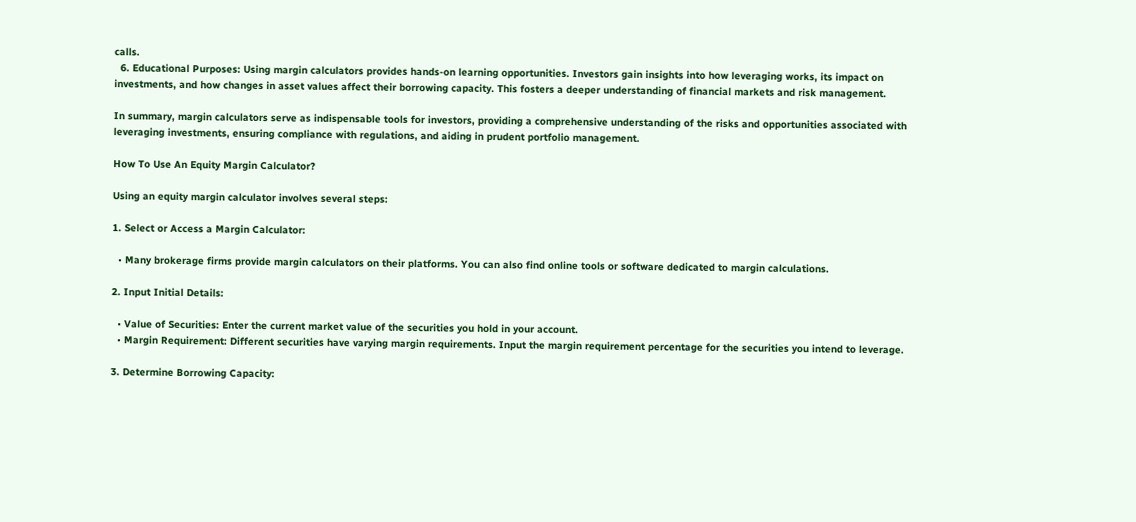calls.
  6. Educational Purposes: Using margin calculators provides hands-on learning opportunities. Investors gain insights into how leveraging works, its impact on investments, and how changes in asset values affect their borrowing capacity. This fosters a deeper understanding of financial markets and risk management.

In summary, margin calculators serve as indispensable tools for investors, providing a comprehensive understanding of the risks and opportunities associated with leveraging investments, ensuring compliance with regulations, and aiding in prudent portfolio management.

How To Use An Equity Margin Calculator?

Using an equity margin calculator involves several steps:

1. Select or Access a Margin Calculator:

  • Many brokerage firms provide margin calculators on their platforms. You can also find online tools or software dedicated to margin calculations.

2. Input Initial Details:

  • Value of Securities: Enter the current market value of the securities you hold in your account.
  • Margin Requirement: Different securities have varying margin requirements. Input the margin requirement percentage for the securities you intend to leverage.

3. Determine Borrowing Capacity: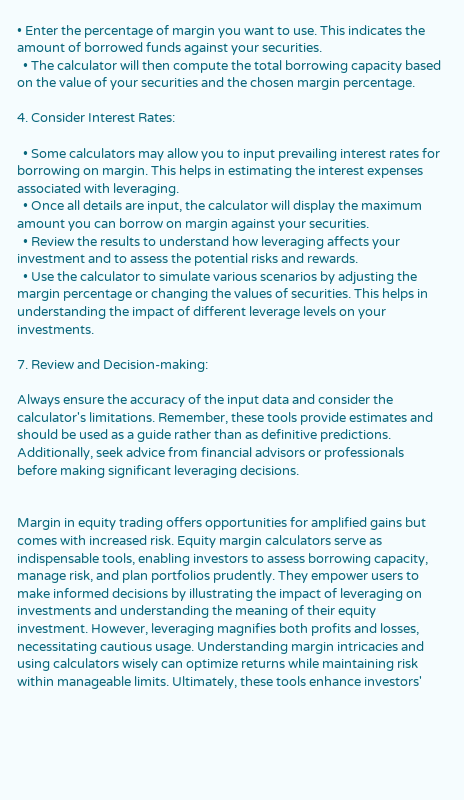• Enter the percentage of margin you want to use. This indicates the amount of borrowed funds against your securities.
  • The calculator will then compute the total borrowing capacity based on the value of your securities and the chosen margin percentage.

4. Consider Interest Rates:

  • Some calculators may allow you to input prevailing interest rates for borrowing on margin. This helps in estimating the interest expenses associated with leveraging.
  • Once all details are input, the calculator will display the maximum amount you can borrow on margin against your securities.
  • Review the results to understand how leveraging affects your investment and to assess the potential risks and rewards.
  • Use the calculator to simulate various scenarios by adjusting the margin percentage or changing the values of securities. This helps in understanding the impact of different leverage levels on your investments.

7. Review and Decision-making:

Always ensure the accuracy of the input data and consider the calculator's limitations. Remember, these tools provide estimates and should be used as a guide rather than as definitive predictions. Additionally, seek advice from financial advisors or professionals before making significant leveraging decisions.


Margin in equity trading offers opportunities for amplified gains but comes with increased risk. Equity margin calculators serve as indispensable tools, enabling investors to assess borrowing capacity, manage risk, and plan portfolios prudently. They empower users to make informed decisions by illustrating the impact of leveraging on investments and understanding the meaning of their equity investment. However, leveraging magnifies both profits and losses, necessitating cautious usage. Understanding margin intricacies and using calculators wisely can optimize returns while maintaining risk within manageable limits. Ultimately, these tools enhance investors'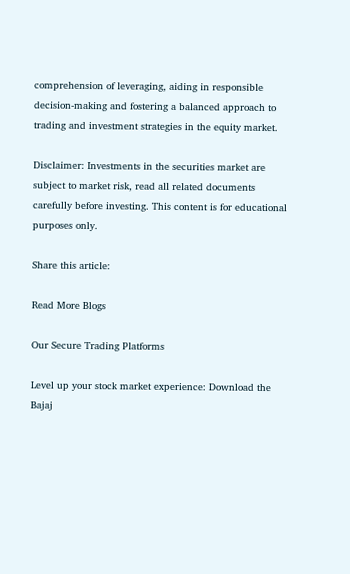comprehension of leveraging, aiding in responsible decision-making and fostering a balanced approach to trading and investment strategies in the equity market.

Disclaimer: Investments in the securities market are subject to market risk, read all related documents carefully before investing. This content is for educational purposes only.

Share this article:

Read More Blogs

Our Secure Trading Platforms

Level up your stock market experience: Download the Bajaj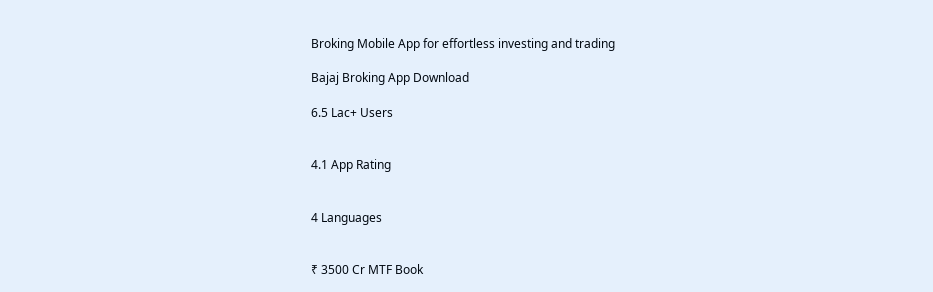Broking Mobile App for effortless investing and trading

Bajaj Broking App Download

6.5 Lac+ Users


4.1 App Rating


4 Languages


₹ 3500 Cr MTF Book